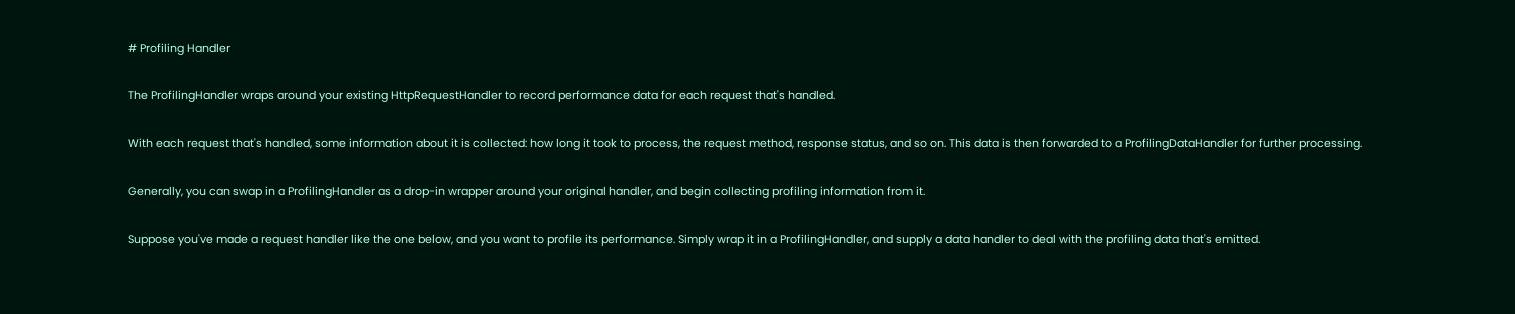# Profiling Handler

The ProfilingHandler wraps around your existing HttpRequestHandler to record performance data for each request that's handled.

With each request that's handled, some information about it is collected: how long it took to process, the request method, response status, and so on. This data is then forwarded to a ProfilingDataHandler for further processing.

Generally, you can swap in a ProfilingHandler as a drop-in wrapper around your original handler, and begin collecting profiling information from it.

Suppose you've made a request handler like the one below, and you want to profile its performance. Simply wrap it in a ProfilingHandler, and supply a data handler to deal with the profiling data that's emitted.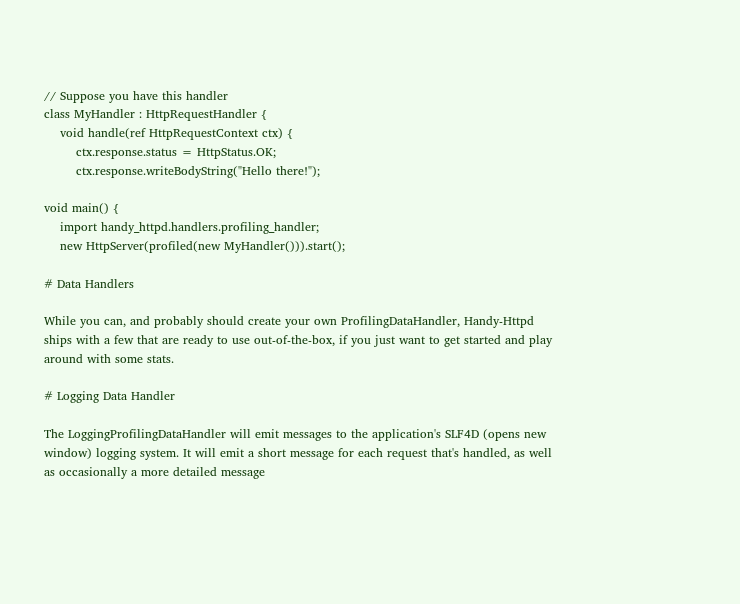// Suppose you have this handler
class MyHandler : HttpRequestHandler {
    void handle(ref HttpRequestContext ctx) {
        ctx.response.status = HttpStatus.OK;
        ctx.response.writeBodyString("Hello there!");

void main() {
    import handy_httpd.handlers.profiling_handler;
    new HttpServer(profiled(new MyHandler())).start();

# Data Handlers

While you can, and probably should create your own ProfilingDataHandler, Handy-Httpd ships with a few that are ready to use out-of-the-box, if you just want to get started and play around with some stats.

# Logging Data Handler

The LoggingProfilingDataHandler will emit messages to the application's SLF4D (opens new window) logging system. It will emit a short message for each request that's handled, as well as occasionally a more detailed message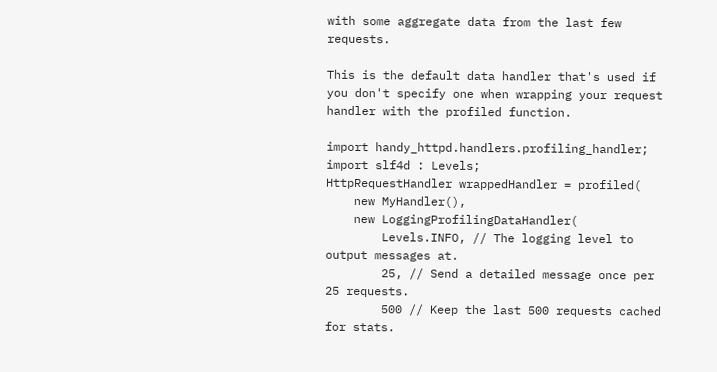with some aggregate data from the last few requests.

This is the default data handler that's used if you don't specify one when wrapping your request handler with the profiled function.

import handy_httpd.handlers.profiling_handler;
import slf4d : Levels;
HttpRequestHandler wrappedHandler = profiled(
    new MyHandler(),
    new LoggingProfilingDataHandler(
        Levels.INFO, // The logging level to output messages at.
        25, // Send a detailed message once per 25 requests.
        500 // Keep the last 500 requests cached for stats.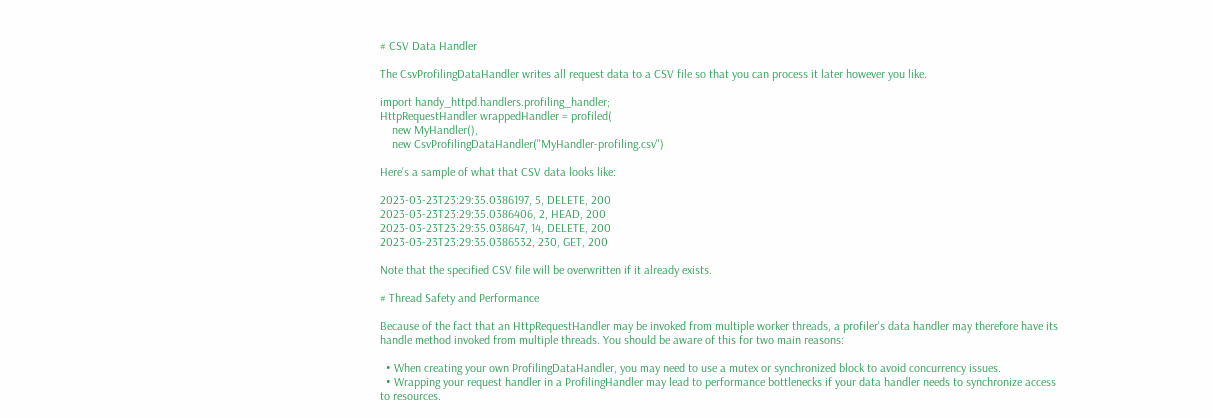# CSV Data Handler

The CsvProfilingDataHandler writes all request data to a CSV file so that you can process it later however you like.

import handy_httpd.handlers.profiling_handler;
HttpRequestHandler wrappedHandler = profiled(
    new MyHandler(),
    new CsvProfilingDataHandler("MyHandler-profiling.csv")

Here's a sample of what that CSV data looks like:

2023-03-23T23:29:35.0386197, 5, DELETE, 200
2023-03-23T23:29:35.0386406, 2, HEAD, 200
2023-03-23T23:29:35.038647, 14, DELETE, 200
2023-03-23T23:29:35.0386532, 230, GET, 200

Note that the specified CSV file will be overwritten if it already exists.

# Thread Safety and Performance

Because of the fact that an HttpRequestHandler may be invoked from multiple worker threads, a profiler's data handler may therefore have its handle method invoked from multiple threads. You should be aware of this for two main reasons:

  • When creating your own ProfilingDataHandler, you may need to use a mutex or synchronized block to avoid concurrency issues.
  • Wrapping your request handler in a ProfilingHandler may lead to performance bottlenecks if your data handler needs to synchronize access to resources.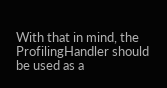With that in mind, the ProfilingHandler should be used as a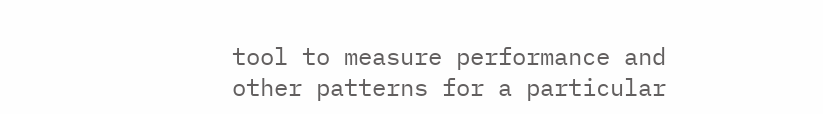tool to measure performance and other patterns for a particular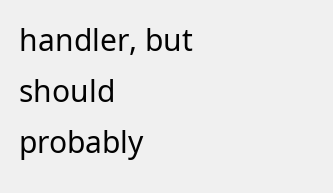handler, but should probably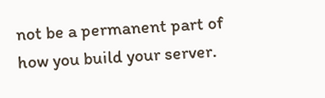not be a permanent part of how you build your server.